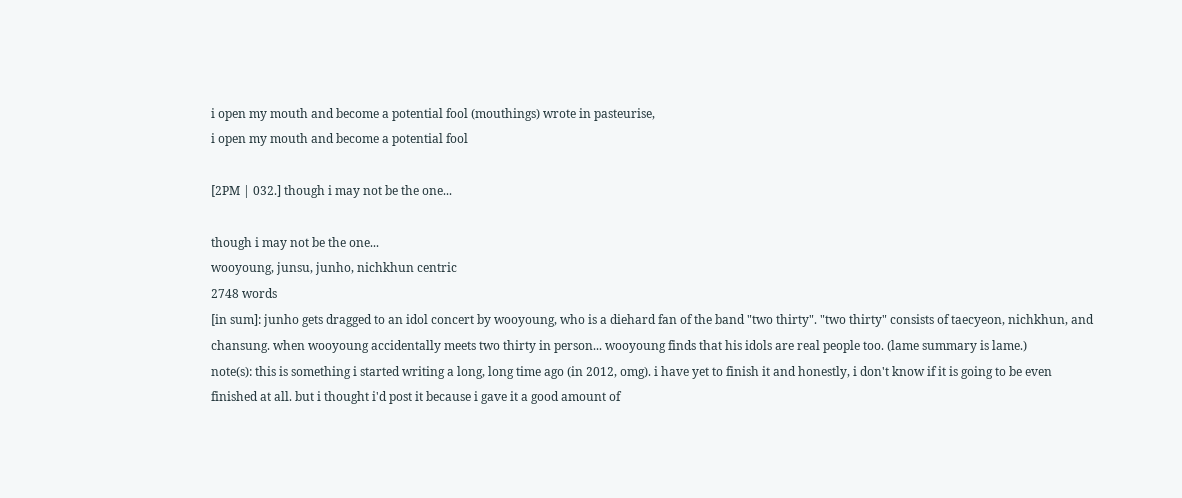i open my mouth and become a potential fool (mouthings) wrote in pasteurise,
i open my mouth and become a potential fool

[2PM | 032.] though i may not be the one...

though i may not be the one...
wooyoung, junsu, junho, nichkhun centric
2748 words
[in sum]: junho gets dragged to an idol concert by wooyoung, who is a diehard fan of the band "two thirty". "two thirty" consists of taecyeon, nichkhun, and chansung. when wooyoung accidentally meets two thirty in person... wooyoung finds that his idols are real people too. (lame summary is lame.)
note(s): this is something i started writing a long, long time ago (in 2012, omg). i have yet to finish it and honestly, i don't know if it is going to be even finished at all. but i thought i'd post it because i gave it a good amount of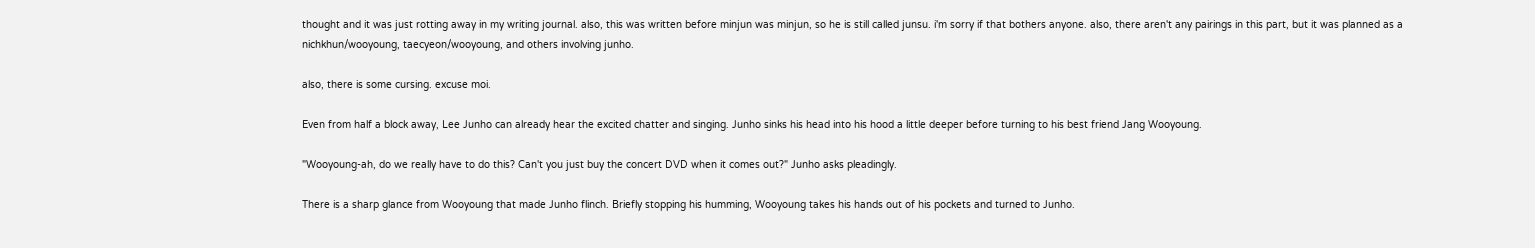thought and it was just rotting away in my writing journal. also, this was written before minjun was minjun, so he is still called junsu. i'm sorry if that bothers anyone. also, there aren't any pairings in this part, but it was planned as a nichkhun/wooyoung, taecyeon/wooyoung, and others involving junho.

also, there is some cursing. excuse moi.

Even from half a block away, Lee Junho can already hear the excited chatter and singing. Junho sinks his head into his hood a little deeper before turning to his best friend Jang Wooyoung.

"Wooyoung-ah, do we really have to do this? Can't you just buy the concert DVD when it comes out?" Junho asks pleadingly.

There is a sharp glance from Wooyoung that made Junho flinch. Briefly stopping his humming, Wooyoung takes his hands out of his pockets and turned to Junho.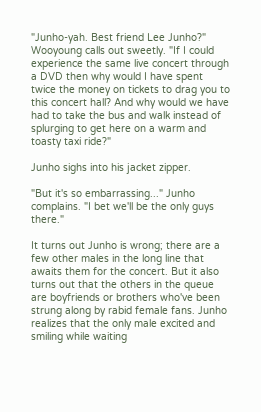"Junho-yah. Best friend Lee Junho?" Wooyoung calls out sweetly. "If I could experience the same live concert through a DVD then why would I have spent twice the money on tickets to drag you to this concert hall? And why would we have had to take the bus and walk instead of splurging to get here on a warm and toasty taxi ride?"

Junho sighs into his jacket zipper.

"But it's so embarrassing..." Junho complains. "I bet we'll be the only guys there."

It turns out Junho is wrong; there are a few other males in the long line that awaits them for the concert. But it also turns out that the others in the queue are boyfriends or brothers who've been strung along by rabid female fans. Junho realizes that the only male excited and smiling while waiting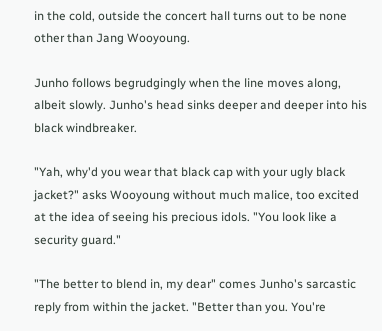in the cold, outside the concert hall turns out to be none other than Jang Wooyoung.

Junho follows begrudgingly when the line moves along, albeit slowly. Junho's head sinks deeper and deeper into his black windbreaker.

"Yah, why'd you wear that black cap with your ugly black jacket?" asks Wooyoung without much malice, too excited at the idea of seeing his precious idols. "You look like a security guard."

"The better to blend in, my dear" comes Junho's sarcastic reply from within the jacket. "Better than you. You're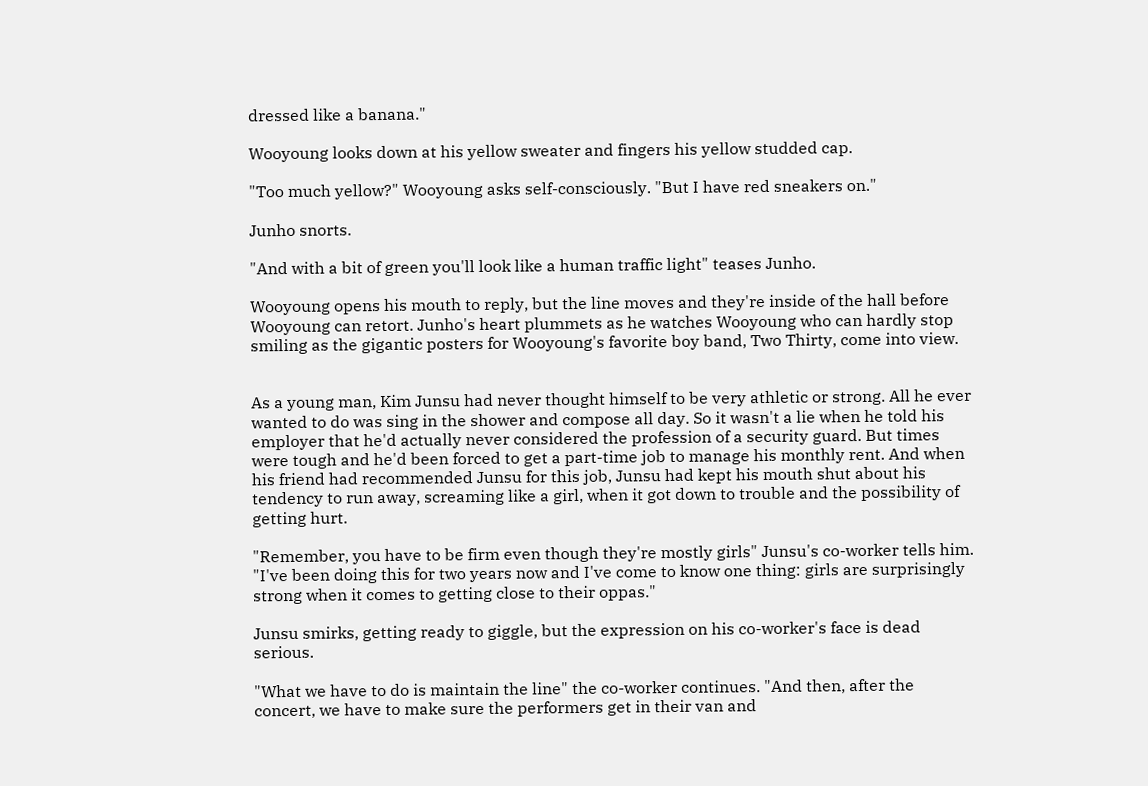dressed like a banana."

Wooyoung looks down at his yellow sweater and fingers his yellow studded cap.

"Too much yellow?" Wooyoung asks self-consciously. "But I have red sneakers on."

Junho snorts.

"And with a bit of green you'll look like a human traffic light" teases Junho.

Wooyoung opens his mouth to reply, but the line moves and they're inside of the hall before Wooyoung can retort. Junho's heart plummets as he watches Wooyoung who can hardly stop smiling as the gigantic posters for Wooyoung's favorite boy band, Two Thirty, come into view.


As a young man, Kim Junsu had never thought himself to be very athletic or strong. All he ever wanted to do was sing in the shower and compose all day. So it wasn't a lie when he told his employer that he'd actually never considered the profession of a security guard. But times were tough and he'd been forced to get a part-time job to manage his monthly rent. And when his friend had recommended Junsu for this job, Junsu had kept his mouth shut about his tendency to run away, screaming like a girl, when it got down to trouble and the possibility of getting hurt.

"Remember, you have to be firm even though they're mostly girls" Junsu's co-worker tells him. "I've been doing this for two years now and I've come to know one thing: girls are surprisingly strong when it comes to getting close to their oppas."

Junsu smirks, getting ready to giggle, but the expression on his co-worker's face is dead serious.

"What we have to do is maintain the line" the co-worker continues. "And then, after the concert, we have to make sure the performers get in their van and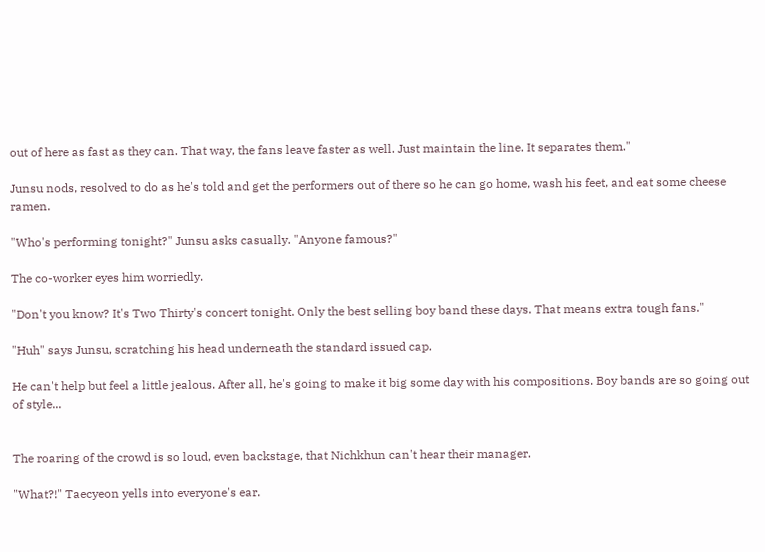out of here as fast as they can. That way, the fans leave faster as well. Just maintain the line. It separates them."

Junsu nods, resolved to do as he's told and get the performers out of there so he can go home, wash his feet, and eat some cheese ramen.

"Who's performing tonight?" Junsu asks casually. "Anyone famous?"

The co-worker eyes him worriedly.

"Don't you know? It's Two Thirty's concert tonight. Only the best selling boy band these days. That means extra tough fans."

"Huh" says Junsu, scratching his head underneath the standard issued cap.

He can't help but feel a little jealous. After all, he's going to make it big some day with his compositions. Boy bands are so going out of style...


The roaring of the crowd is so loud, even backstage, that Nichkhun can't hear their manager.

"What?!" Taecyeon yells into everyone's ear.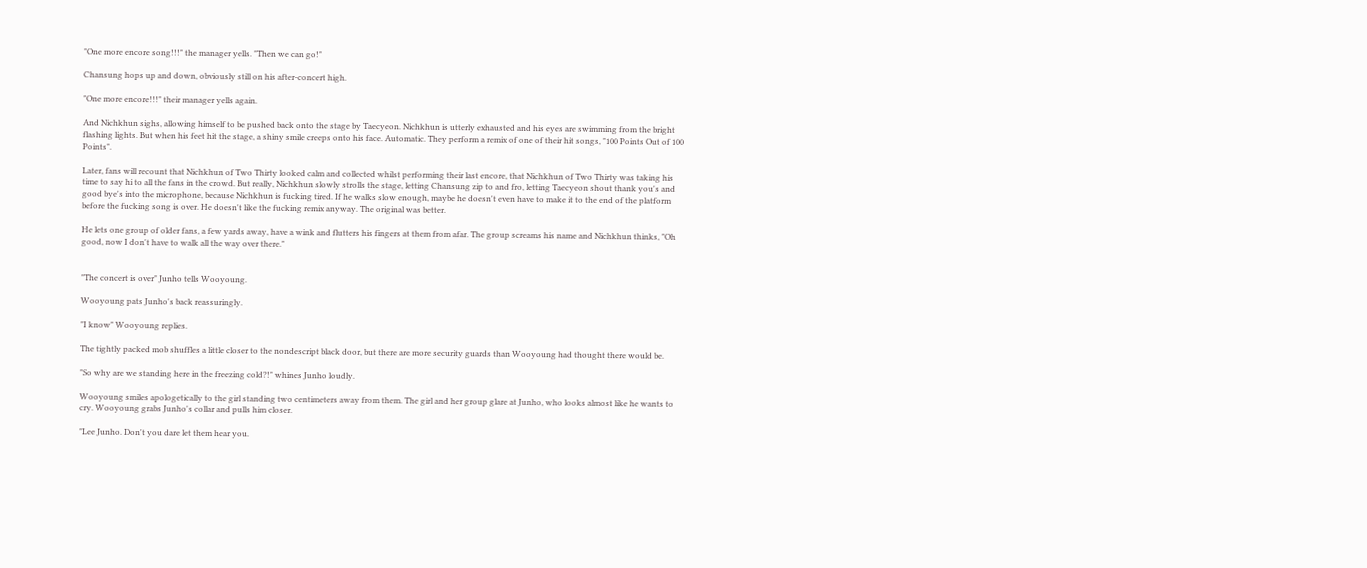"One more encore song!!!" the manager yells. "Then we can go!"

Chansung hops up and down, obviously still on his after-concert high.

"One more encore!!!" their manager yells again.

And Nichkhun sighs, allowing himself to be pushed back onto the stage by Taecyeon. Nichkhun is utterly exhausted and his eyes are swimming from the bright flashing lights. But when his feet hit the stage, a shiny smile creeps onto his face. Automatic. They perform a remix of one of their hit songs, "100 Points Out of 100 Points".

Later, fans will recount that Nichkhun of Two Thirty looked calm and collected whilst performing their last encore, that Nichkhun of Two Thirty was taking his time to say hi to all the fans in the crowd. But really, Nichkhun slowly strolls the stage, letting Chansung zip to and fro, letting Taecyeon shout thank you's and good bye's into the microphone, because Nichkhun is fucking tired. If he walks slow enough, maybe he doesn't even have to make it to the end of the platform before the fucking song is over. He doesn't like the fucking remix anyway. The original was better.

He lets one group of older fans, a few yards away, have a wink and flutters his fingers at them from afar. The group screams his name and Nichkhun thinks, "Oh good, now I don't have to walk all the way over there."


"The concert is over" Junho tells Wooyoung.

Wooyoung pats Junho's back reassuringly.

"I know" Wooyoung replies.

The tightly packed mob shuffles a little closer to the nondescript black door, but there are more security guards than Wooyoung had thought there would be.

"So why are we standing here in the freezing cold?!" whines Junho loudly.

Wooyoung smiles apologetically to the girl standing two centimeters away from them. The girl and her group glare at Junho, who looks almost like he wants to cry. Wooyoung grabs Junho's collar and pulls him closer.

"Lee Junho. Don't you dare let them hear you.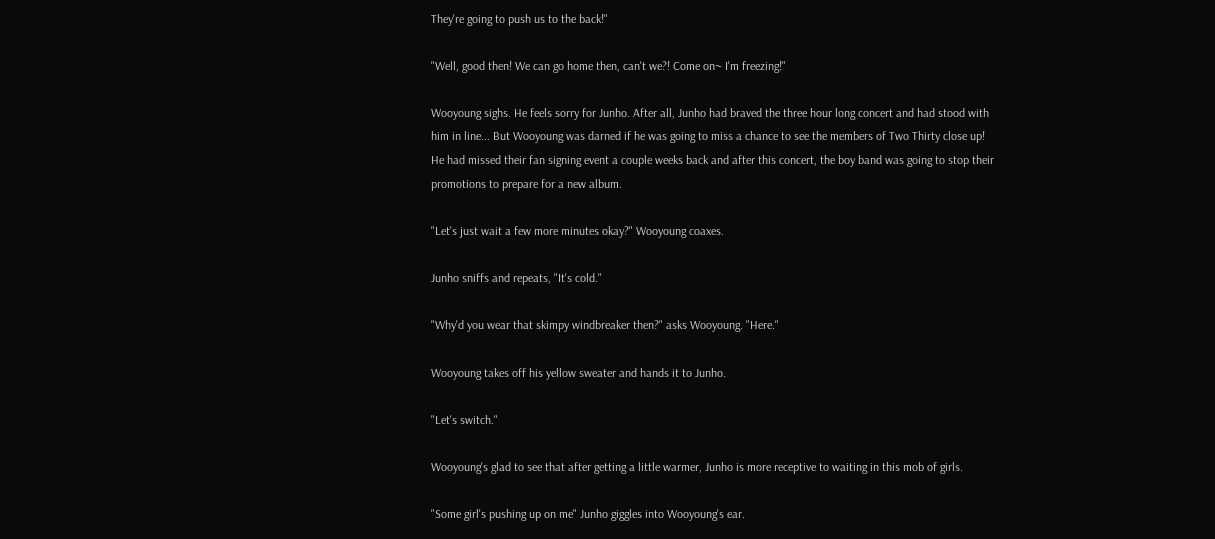They're going to push us to the back!"

"Well, good then! We can go home then, can't we?! Come on~ I'm freezing!"

Wooyoung sighs. He feels sorry for Junho. After all, Junho had braved the three hour long concert and had stood with him in line... But Wooyoung was darned if he was going to miss a chance to see the members of Two Thirty close up! He had missed their fan signing event a couple weeks back and after this concert, the boy band was going to stop their promotions to prepare for a new album.

"Let's just wait a few more minutes okay?" Wooyoung coaxes.

Junho sniffs and repeats, "It's cold."

"Why'd you wear that skimpy windbreaker then?" asks Wooyoung. "Here."

Wooyoung takes off his yellow sweater and hands it to Junho.

"Let's switch."

Wooyoung's glad to see that after getting a little warmer, Junho is more receptive to waiting in this mob of girls.

"Some girl's pushing up on me" Junho giggles into Wooyoung's ear.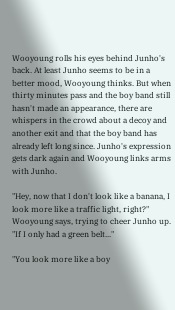Wooyoung rolls his eyes behind Junho's back. At least Junho seems to be in a better mood, Wooyoung thinks. But when thirty minutes pass and the boy band still hasn't made an appearance, there are whispers in the crowd about a decoy and another exit and that the boy band has already left long since. Junho's expression gets dark again and Wooyoung links arms with Junho.

"Hey, now that I don't look like a banana, I look more like a traffic light, right?" Wooyoung says, trying to cheer Junho up. "If I only had a green belt..."

"You look more like a boy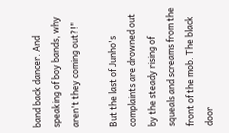band back dancer. And speaking of boy bands, why aren't they coming out?!"

But the last of Junho's complaints are drowned out by the steady rising of squeals and screams from the front of the mob. The black door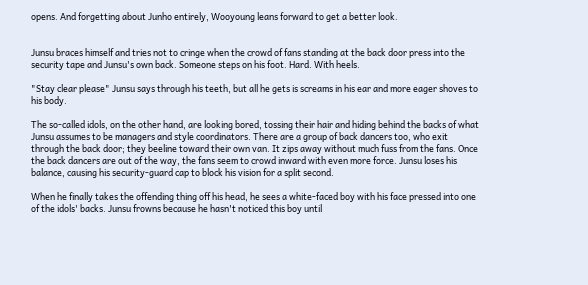opens. And forgetting about Junho entirely, Wooyoung leans forward to get a better look.


Junsu braces himself and tries not to cringe when the crowd of fans standing at the back door press into the security tape and Junsu's own back. Someone steps on his foot. Hard. With heels.

"Stay clear please" Junsu says through his teeth, but all he gets is screams in his ear and more eager shoves to his body.

The so-called idols, on the other hand, are looking bored, tossing their hair and hiding behind the backs of what Junsu assumes to be managers and style coordinators. There are a group of back dancers too, who exit through the back door; they beeline toward their own van. It zips away without much fuss from the fans. Once the back dancers are out of the way, the fans seem to crowd inward with even more force. Junsu loses his balance, causing his security-guard cap to block his vision for a split second.

When he finally takes the offending thing off his head, he sees a white-faced boy with his face pressed into one of the idols' backs. Junsu frowns because he hasn't noticed this boy until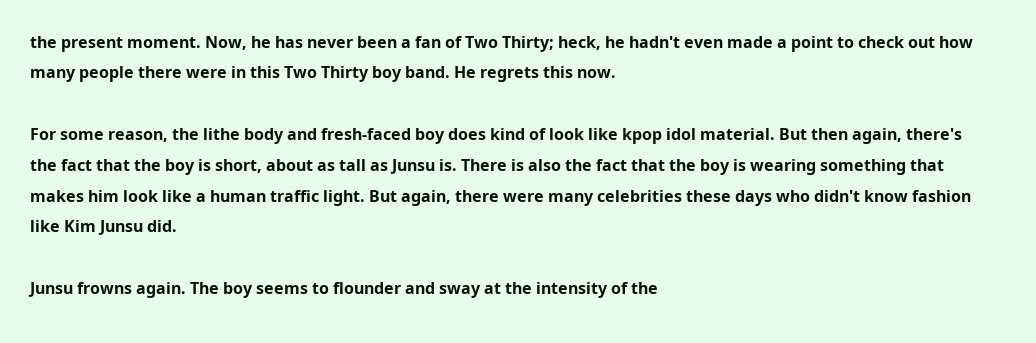the present moment. Now, he has never been a fan of Two Thirty; heck, he hadn't even made a point to check out how many people there were in this Two Thirty boy band. He regrets this now.

For some reason, the lithe body and fresh-faced boy does kind of look like kpop idol material. But then again, there's the fact that the boy is short, about as tall as Junsu is. There is also the fact that the boy is wearing something that makes him look like a human traffic light. But again, there were many celebrities these days who didn't know fashion like Kim Junsu did.

Junsu frowns again. The boy seems to flounder and sway at the intensity of the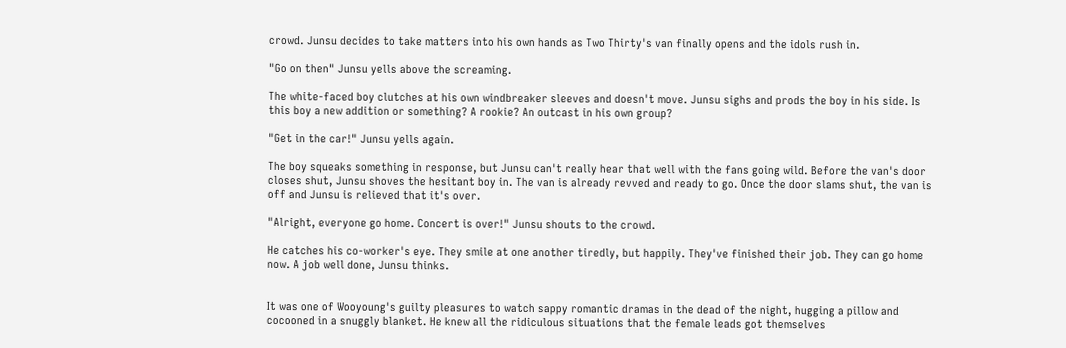crowd. Junsu decides to take matters into his own hands as Two Thirty's van finally opens and the idols rush in.

"Go on then" Junsu yells above the screaming.

The white-faced boy clutches at his own windbreaker sleeves and doesn't move. Junsu sighs and prods the boy in his side. Is this boy a new addition or something? A rookie? An outcast in his own group?

"Get in the car!" Junsu yells again.

The boy squeaks something in response, but Junsu can't really hear that well with the fans going wild. Before the van's door closes shut, Junsu shoves the hesitant boy in. The van is already revved and ready to go. Once the door slams shut, the van is off and Junsu is relieved that it's over.

"Alright, everyone go home. Concert is over!" Junsu shouts to the crowd.

He catches his co-worker's eye. They smile at one another tiredly, but happily. They've finished their job. They can go home now. A job well done, Junsu thinks.


It was one of Wooyoung's guilty pleasures to watch sappy romantic dramas in the dead of the night, hugging a pillow and cocooned in a snuggly blanket. He knew all the ridiculous situations that the female leads got themselves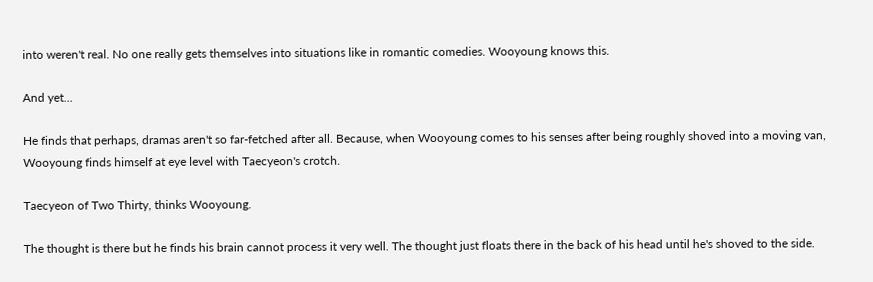into weren't real. No one really gets themselves into situations like in romantic comedies. Wooyoung knows this.

And yet...

He finds that perhaps, dramas aren't so far-fetched after all. Because, when Wooyoung comes to his senses after being roughly shoved into a moving van, Wooyoung finds himself at eye level with Taecyeon's crotch.

Taecyeon of Two Thirty, thinks Wooyoung.

The thought is there but he finds his brain cannot process it very well. The thought just floats there in the back of his head until he's shoved to the side.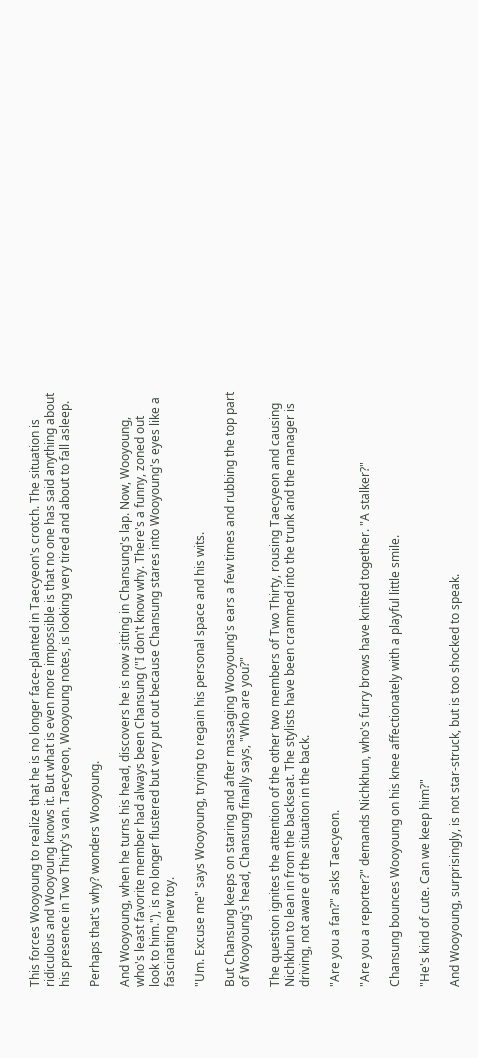This forces Wooyoung to realize that he is no longer face-planted in Taecyeon's crotch. The situation is ridiculous and Wooyoung knows it. But what is even more impossible is that no one has said anything about his presence in Two Thirty's van. Taecyeon, Wooyoung notes, is looking very tired and about to fall asleep.

Perhaps that's why? wonders Wooyoung.

And Wooyoung, when he turns his head, discovers he is now sitting in Chansung's lap. Now, Wooyoung, who's least favorite member had always been Chansung ("I don't know why. There's a funny, zoned out look to him."), is no longer flustered but very put out because Chansung stares into Wooyoung's eyes like a fascinating new toy.

"Um. Excuse me" says Wooyoung, trying to regain his personal space and his wits.

But Chansung keeps on staring and after massaging Wooyoung's ears a few times and rubbing the top part of Wooyoung's head, Chansung finally says, "Who are you?"

The question ignites the attention of the other two members of Two Thirty, rousing Taecyeon and causing Nichkhun to lean in from the backseat. The stylists have been crammed into the trunk and the manager is driving, not aware of the situation in the back.

"Are you a fan?" asks Taecyeon.

"Are you a reporter?" demands Nichkhun, who's furry brows have knitted together. "A stalker?"

Chansung bounces Wooyoung on his knee affectionately with a playful little smile.

"He's kind of cute. Can we keep him?"

And Wooyoung, surprisingly, is not star-struck, but is too shocked to speak.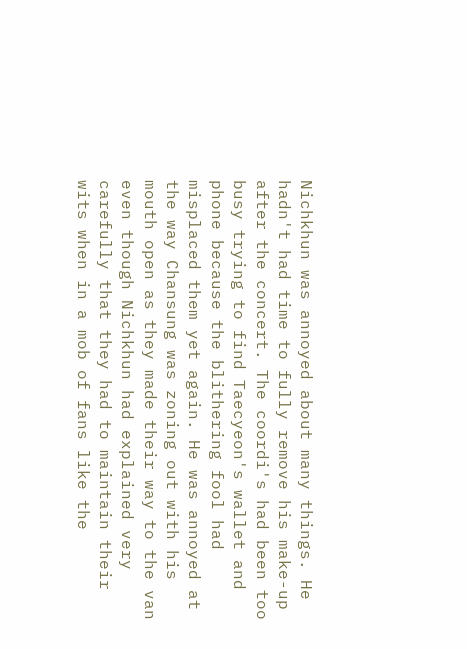Nichkhun was annoyed about many things. He hadn't had time to fully remove his make-up after the concert. The coordi's had been too busy trying to find Taecyeon's wallet and phone because the blithering fool had misplaced them yet again. He was annoyed at the way Chansung was zoning out with his mouth open as they made their way to the van even though Nichkhun had explained very carefully that they had to maintain their wits when in a mob of fans like the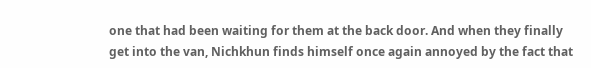one that had been waiting for them at the back door. And when they finally get into the van, Nichkhun finds himself once again annoyed by the fact that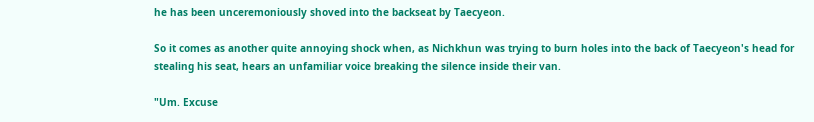he has been unceremoniously shoved into the backseat by Taecyeon.

So it comes as another quite annoying shock when, as Nichkhun was trying to burn holes into the back of Taecyeon's head for stealing his seat, hears an unfamiliar voice breaking the silence inside their van.

"Um. Excuse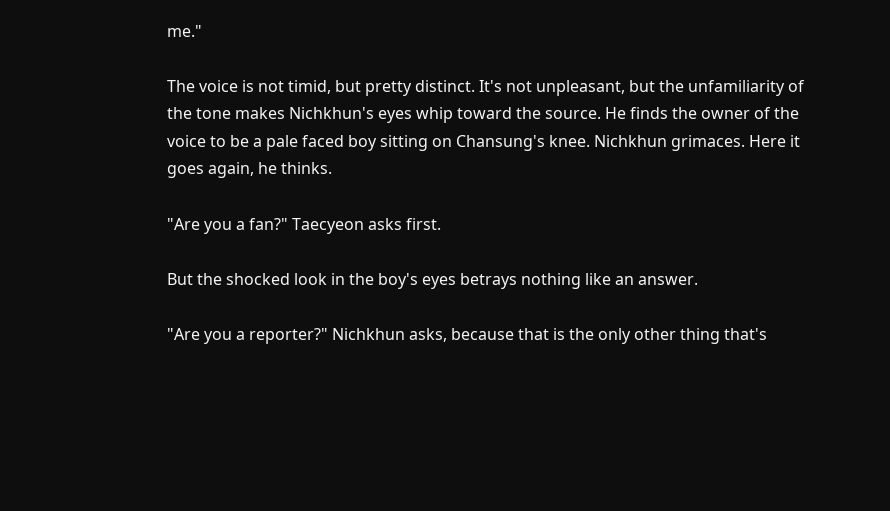me."

The voice is not timid, but pretty distinct. It's not unpleasant, but the unfamiliarity of the tone makes Nichkhun's eyes whip toward the source. He finds the owner of the voice to be a pale faced boy sitting on Chansung's knee. Nichkhun grimaces. Here it goes again, he thinks.

"Are you a fan?" Taecyeon asks first.

But the shocked look in the boy's eyes betrays nothing like an answer.

"Are you a reporter?" Nichkhun asks, because that is the only other thing that's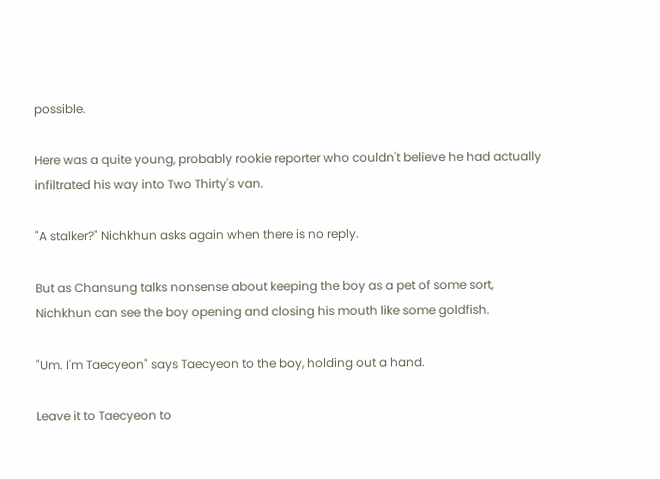possible.

Here was a quite young, probably rookie reporter who couldn't believe he had actually infiltrated his way into Two Thirty's van.

"A stalker?" Nichkhun asks again when there is no reply.

But as Chansung talks nonsense about keeping the boy as a pet of some sort, Nichkhun can see the boy opening and closing his mouth like some goldfish.

"Um. I'm Taecyeon" says Taecyeon to the boy, holding out a hand.

Leave it to Taecyeon to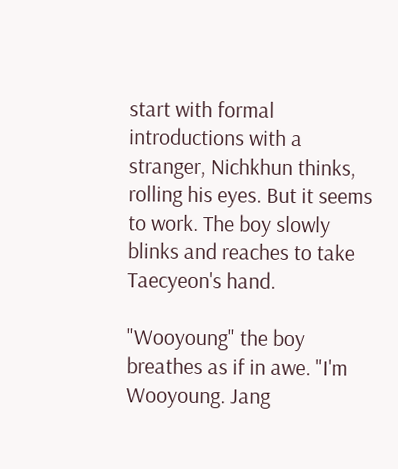start with formal introductions with a stranger, Nichkhun thinks, rolling his eyes. But it seems to work. The boy slowly blinks and reaches to take Taecyeon's hand.

"Wooyoung" the boy breathes as if in awe. "I'm Wooyoung. Jang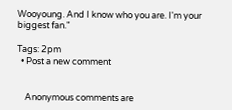Wooyoung. And I know who you are. I'm your biggest fan."

Tags: 2pm
  • Post a new comment


    Anonymous comments are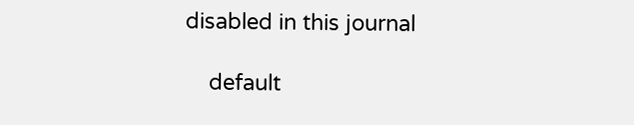disabled in this journal

    default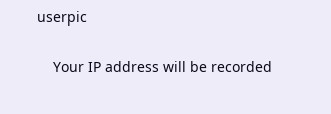userpic

    Your IP address will be recorded